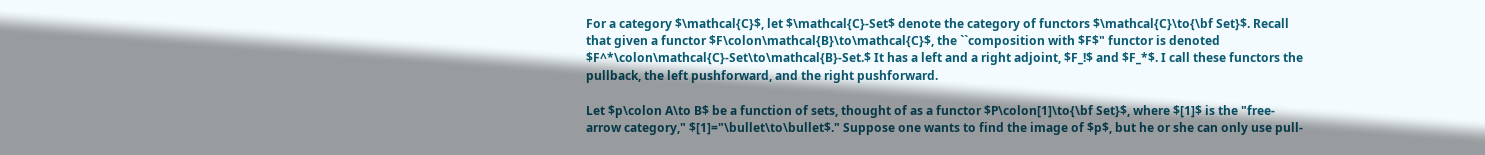For a category $\mathcal{C}$, let $\mathcal{C}-Set$ denote the category of functors $\mathcal{C}\to{\bf Set}$. Recall that given a functor $F\colon\mathcal{B}\to\mathcal{C}$, the ``composition with $F$" functor is denoted $F^*\colon\mathcal{C}-Set\to\mathcal{B}-Set.$ It has a left and a right adjoint, $F_!$ and $F_*$. I call these functors the pullback, the left pushforward, and the right pushforward.

Let $p\colon A\to B$ be a function of sets, thought of as a functor $P\colon[1]\to{\bf Set}$, where $[1]$ is the "free-arrow category," $[1]="\bullet\to\bullet$." Suppose one wants to find the image of $p$, but he or she can only use pull-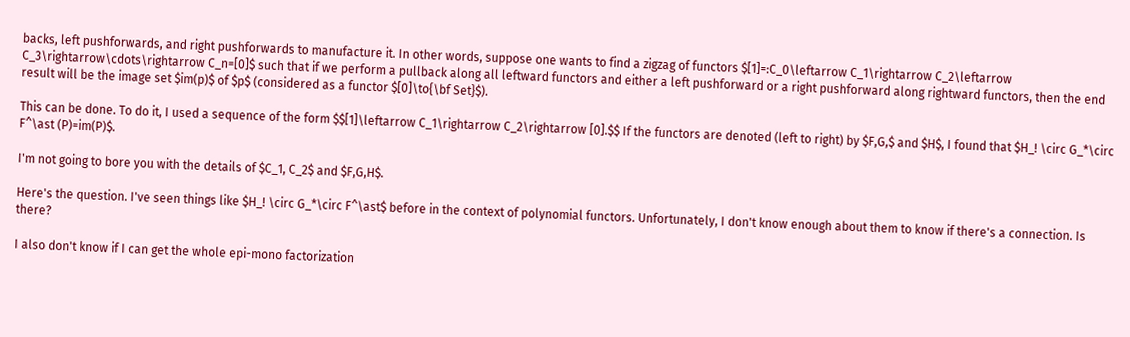backs, left pushforwards, and right pushforwards to manufacture it. In other words, suppose one wants to find a zigzag of functors $[1]=:C_0\leftarrow C_1\rightarrow C_2\leftarrow C_3\rightarrow\cdots\rightarrow C_n=[0]$ such that if we perform a pullback along all leftward functors and either a left pushforward or a right pushforward along rightward functors, then the end result will be the image set $im(p)$ of $p$ (considered as a functor $[0]\to{\bf Set}$).

This can be done. To do it, I used a sequence of the form $$[1]\leftarrow C_1\rightarrow C_2\rightarrow [0].$$ If the functors are denoted (left to right) by $F,G,$ and $H$, I found that $H_! \circ G_*\circ F^\ast (P)=im(P)$.

I'm not going to bore you with the details of $C_1, C_2$ and $F,G,H$.

Here's the question. I've seen things like $H_! \circ G_*\circ F^\ast$ before in the context of polynomial functors. Unfortunately, I don't know enough about them to know if there's a connection. Is there?

I also don't know if I can get the whole epi-mono factorization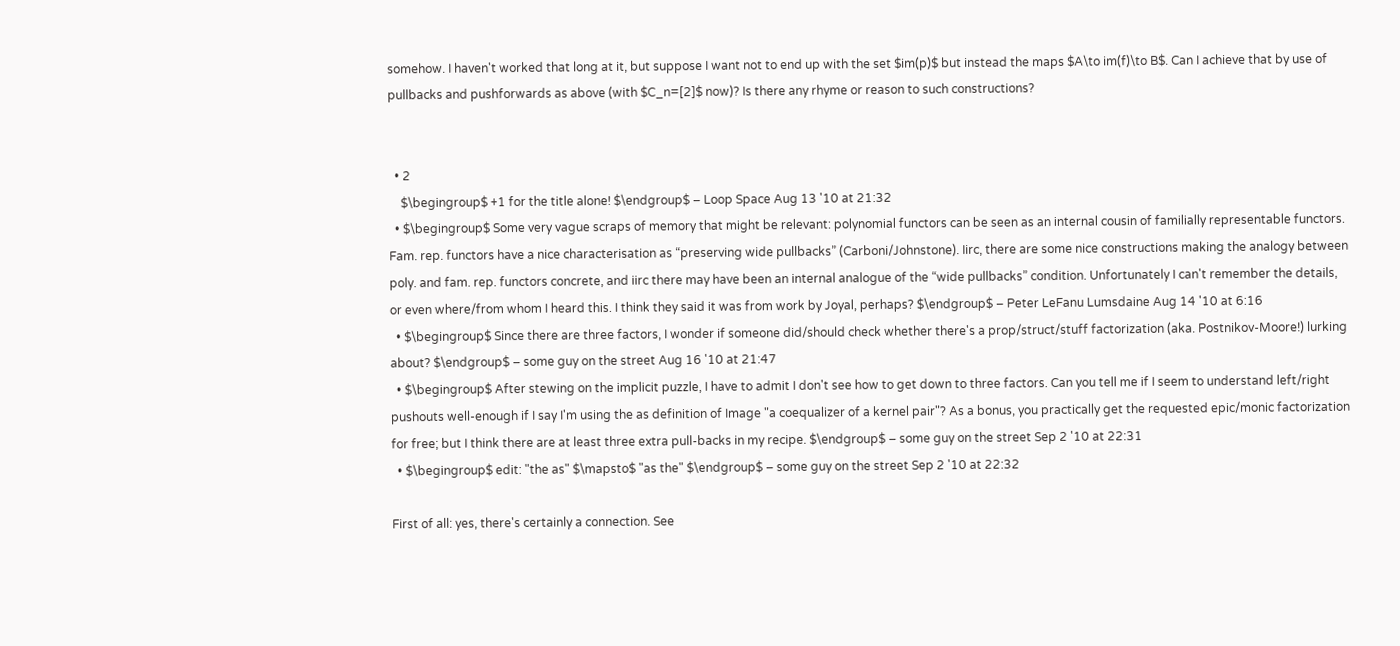somehow. I haven't worked that long at it, but suppose I want not to end up with the set $im(p)$ but instead the maps $A\to im(f)\to B$. Can I achieve that by use of pullbacks and pushforwards as above (with $C_n=[2]$ now)? Is there any rhyme or reason to such constructions?


  • 2
    $\begingroup$ +1 for the title alone! $\endgroup$ – Loop Space Aug 13 '10 at 21:32
  • $\begingroup$ Some very vague scraps of memory that might be relevant: polynomial functors can be seen as an internal cousin of familially representable functors. Fam. rep. functors have a nice characterisation as “preserving wide pullbacks” (Carboni/Johnstone). Iirc, there are some nice constructions making the analogy between poly. and fam. rep. functors concrete, and iirc there may have been an internal analogue of the “wide pullbacks” condition. Unfortunately I can't remember the details, or even where/from whom I heard this. I think they said it was from work by Joyal, perhaps? $\endgroup$ – Peter LeFanu Lumsdaine Aug 14 '10 at 6:16
  • $\begingroup$ Since there are three factors, I wonder if someone did/should check whether there's a prop/struct/stuff factorization (aka. Postnikov-Moore!) lurking about? $\endgroup$ – some guy on the street Aug 16 '10 at 21:47
  • $\begingroup$ After stewing on the implicit puzzle, I have to admit I don't see how to get down to three factors. Can you tell me if I seem to understand left/right pushouts well-enough if I say I'm using the as definition of Image "a coequalizer of a kernel pair"? As a bonus, you practically get the requested epic/monic factorization for free; but I think there are at least three extra pull-backs in my recipe. $\endgroup$ – some guy on the street Sep 2 '10 at 22:31
  • $\begingroup$ edit: "the as" $\mapsto$ "as the" $\endgroup$ – some guy on the street Sep 2 '10 at 22:32

First of all: yes, there's certainly a connection. See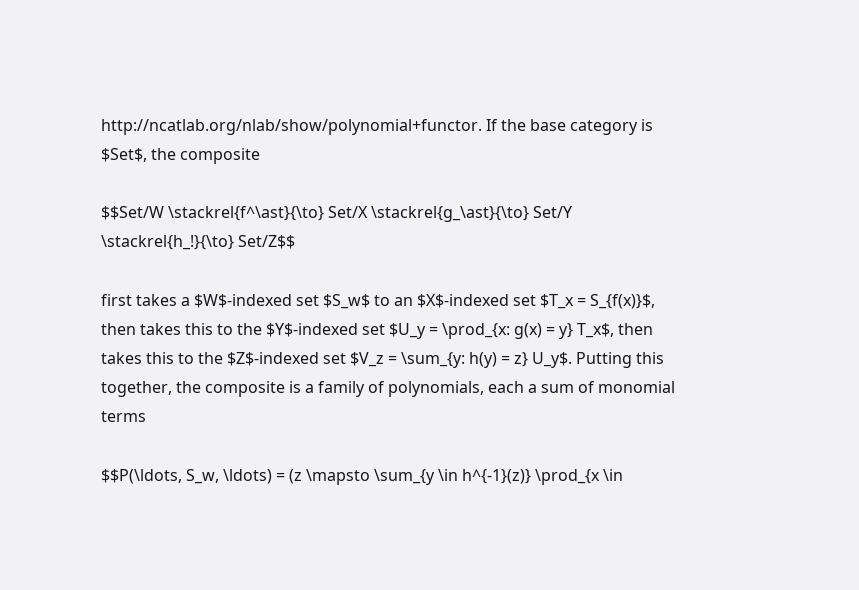http://ncatlab.org/nlab/show/polynomial+functor. If the base category is $Set$, the composite

$$Set/W \stackrel{f^\ast}{\to} Set/X \stackrel{g_\ast}{\to} Set/Y \stackrel{h_!}{\to} Set/Z$$

first takes a $W$-indexed set $S_w$ to an $X$-indexed set $T_x = S_{f(x)}$, then takes this to the $Y$-indexed set $U_y = \prod_{x: g(x) = y} T_x$, then takes this to the $Z$-indexed set $V_z = \sum_{y: h(y) = z} U_y$. Putting this together, the composite is a family of polynomials, each a sum of monomial terms

$$P(\ldots, S_w, \ldots) = (z \mapsto \sum_{y \in h^{-1}(z)} \prod_{x \in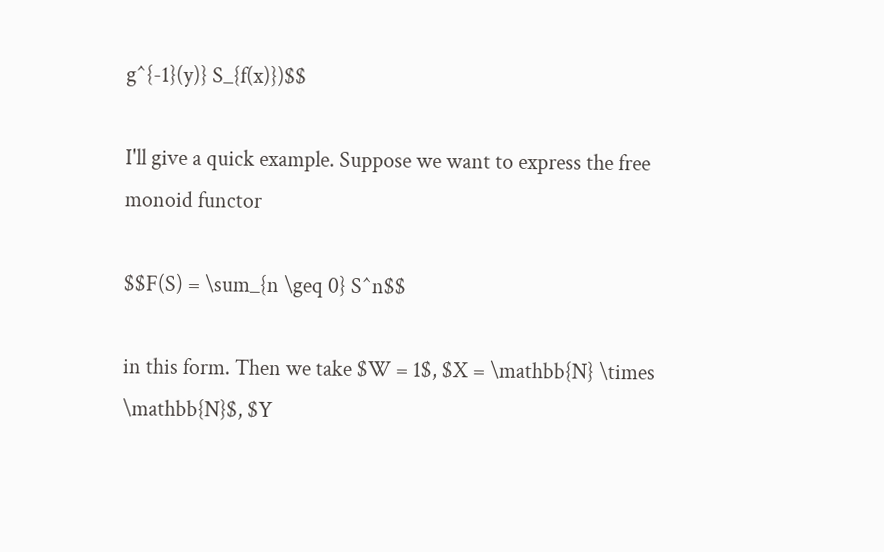g^{-1}(y)} S_{f(x)})$$

I'll give a quick example. Suppose we want to express the free monoid functor

$$F(S) = \sum_{n \geq 0} S^n$$

in this form. Then we take $W = 1$, $X = \mathbb{N} \times \mathbb{N}$, $Y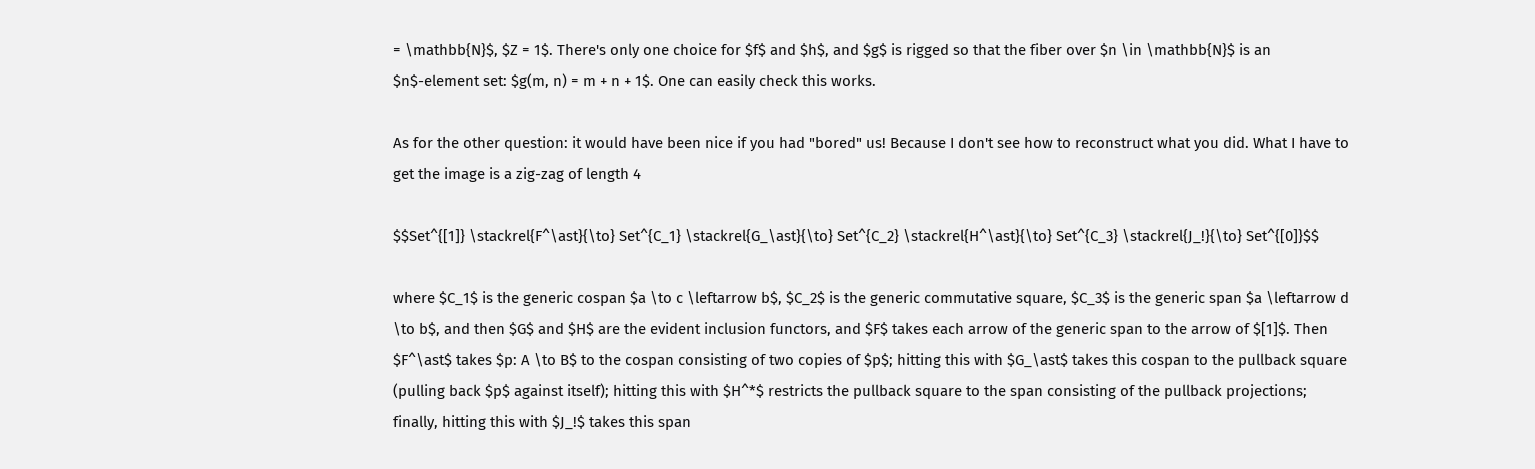= \mathbb{N}$, $Z = 1$. There's only one choice for $f$ and $h$, and $g$ is rigged so that the fiber over $n \in \mathbb{N}$ is an $n$-element set: $g(m, n) = m + n + 1$. One can easily check this works.

As for the other question: it would have been nice if you had "bored" us! Because I don't see how to reconstruct what you did. What I have to get the image is a zig-zag of length 4

$$Set^{[1]} \stackrel{F^\ast}{\to} Set^{C_1} \stackrel{G_\ast}{\to} Set^{C_2} \stackrel{H^\ast}{\to} Set^{C_3} \stackrel{J_!}{\to} Set^{[0]}$$

where $C_1$ is the generic cospan $a \to c \leftarrow b$, $C_2$ is the generic commutative square, $C_3$ is the generic span $a \leftarrow d \to b$, and then $G$ and $H$ are the evident inclusion functors, and $F$ takes each arrow of the generic span to the arrow of $[1]$. Then $F^\ast$ takes $p: A \to B$ to the cospan consisting of two copies of $p$; hitting this with $G_\ast$ takes this cospan to the pullback square (pulling back $p$ against itself); hitting this with $H^*$ restricts the pullback square to the span consisting of the pullback projections; finally, hitting this with $J_!$ takes this span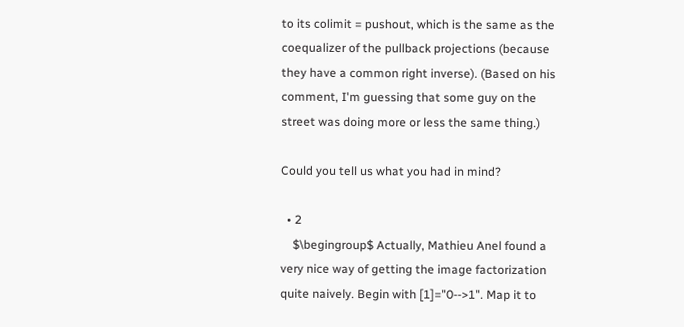to its colimit = pushout, which is the same as the coequalizer of the pullback projections (because they have a common right inverse). (Based on his comment, I'm guessing that some guy on the street was doing more or less the same thing.)

Could you tell us what you had in mind?

  • 2
    $\begingroup$ Actually, Mathieu Anel found a very nice way of getting the image factorization quite naively. Begin with [1]="0-->1". Map it to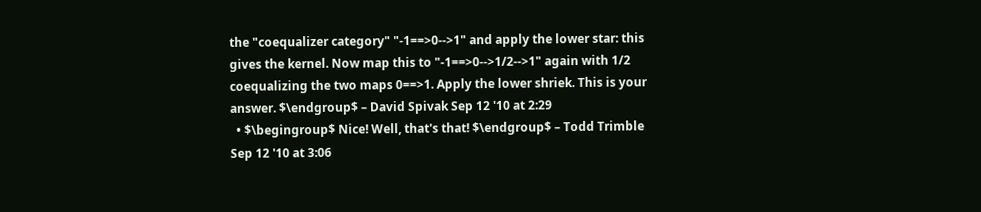the "coequalizer category" "-1==>0-->1" and apply the lower star: this gives the kernel. Now map this to "-1==>0-->1/2-->1" again with 1/2 coequalizing the two maps 0==>1. Apply the lower shriek. This is your answer. $\endgroup$ – David Spivak Sep 12 '10 at 2:29
  • $\begingroup$ Nice! Well, that's that! $\endgroup$ – Todd Trimble Sep 12 '10 at 3:06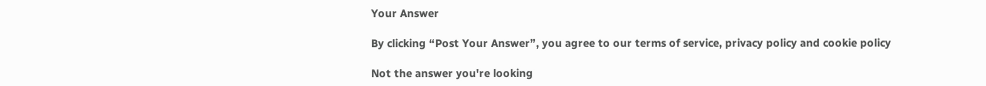Your Answer

By clicking “Post Your Answer”, you agree to our terms of service, privacy policy and cookie policy

Not the answer you're looking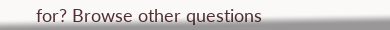for? Browse other questions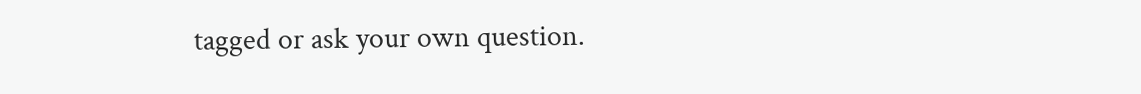tagged or ask your own question.